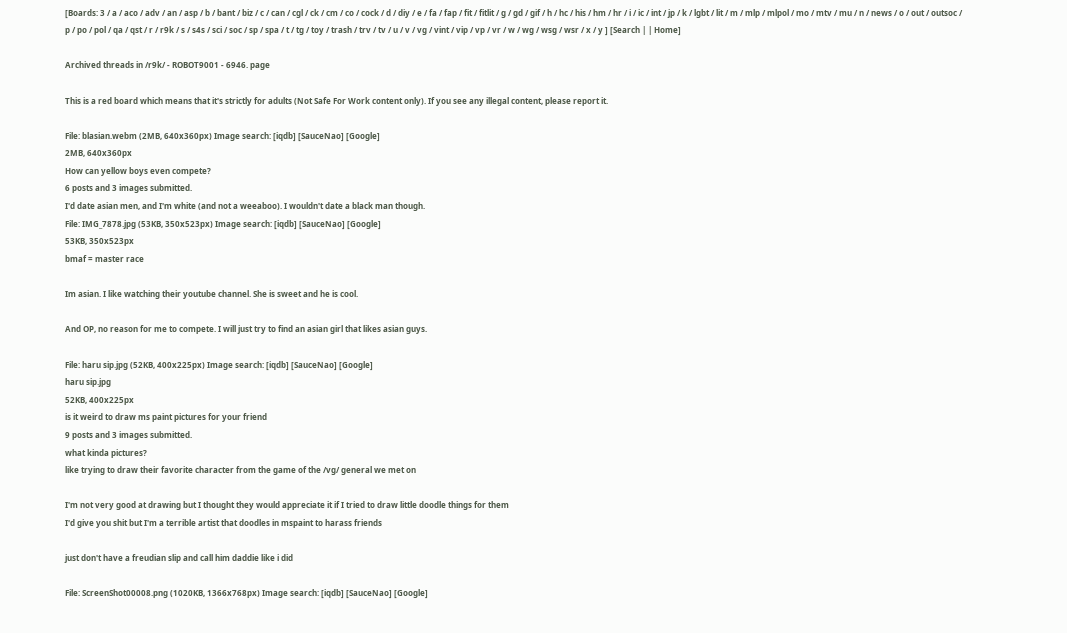[Boards: 3 / a / aco / adv / an / asp / b / bant / biz / c / can / cgl / ck / cm / co / cock / d / diy / e / fa / fap / fit / fitlit / g / gd / gif / h / hc / his / hm / hr / i / ic / int / jp / k / lgbt / lit / m / mlp / mlpol / mo / mtv / mu / n / news / o / out / outsoc / p / po / pol / qa / qst / r / r9k / s / s4s / sci / soc / sp / spa / t / tg / toy / trash / trv / tv / u / v / vg / vint / vip / vp / vr / w / wg / wsg / wsr / x / y ] [Search | | Home]

Archived threads in /r9k/ - ROBOT9001 - 6946. page

This is a red board which means that it's strictly for adults (Not Safe For Work content only). If you see any illegal content, please report it.

File: blasian.webm (2MB, 640x360px) Image search: [iqdb] [SauceNao] [Google]
2MB, 640x360px
How can yellow boys even compete?
6 posts and 3 images submitted.
I'd date asian men, and I'm white (and not a weeaboo). I wouldn't date a black man though.
File: IMG_7878.jpg (53KB, 350x523px) Image search: [iqdb] [SauceNao] [Google]
53KB, 350x523px
bmaf = master race

Im asian. I like watching their youtube channel. She is sweet and he is cool.

And OP, no reason for me to compete. I will just try to find an asian girl that likes asian guys.

File: haru sip.jpg (52KB, 400x225px) Image search: [iqdb] [SauceNao] [Google]
haru sip.jpg
52KB, 400x225px
is it weird to draw ms paint pictures for your friend
9 posts and 3 images submitted.
what kinda pictures?
like trying to draw their favorite character from the game of the /vg/ general we met on

I'm not very good at drawing but I thought they would appreciate it if I tried to draw little doodle things for them
I'd give you shit but I'm a terrible artist that doodles in mspaint to harass friends

just don't have a freudian slip and call him daddie like i did

File: ScreenShot00008.png (1020KB, 1366x768px) Image search: [iqdb] [SauceNao] [Google]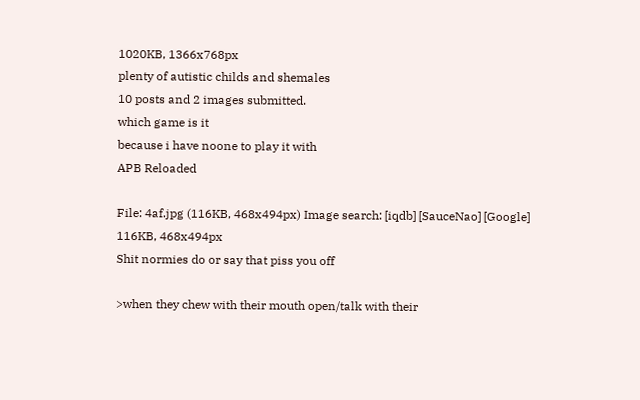1020KB, 1366x768px
plenty of autistic childs and shemales
10 posts and 2 images submitted.
which game is it
because i have noone to play it with
APB Reloaded

File: 4af.jpg (116KB, 468x494px) Image search: [iqdb] [SauceNao] [Google]
116KB, 468x494px
Shit normies do or say that piss you off

>when they chew with their mouth open/talk with their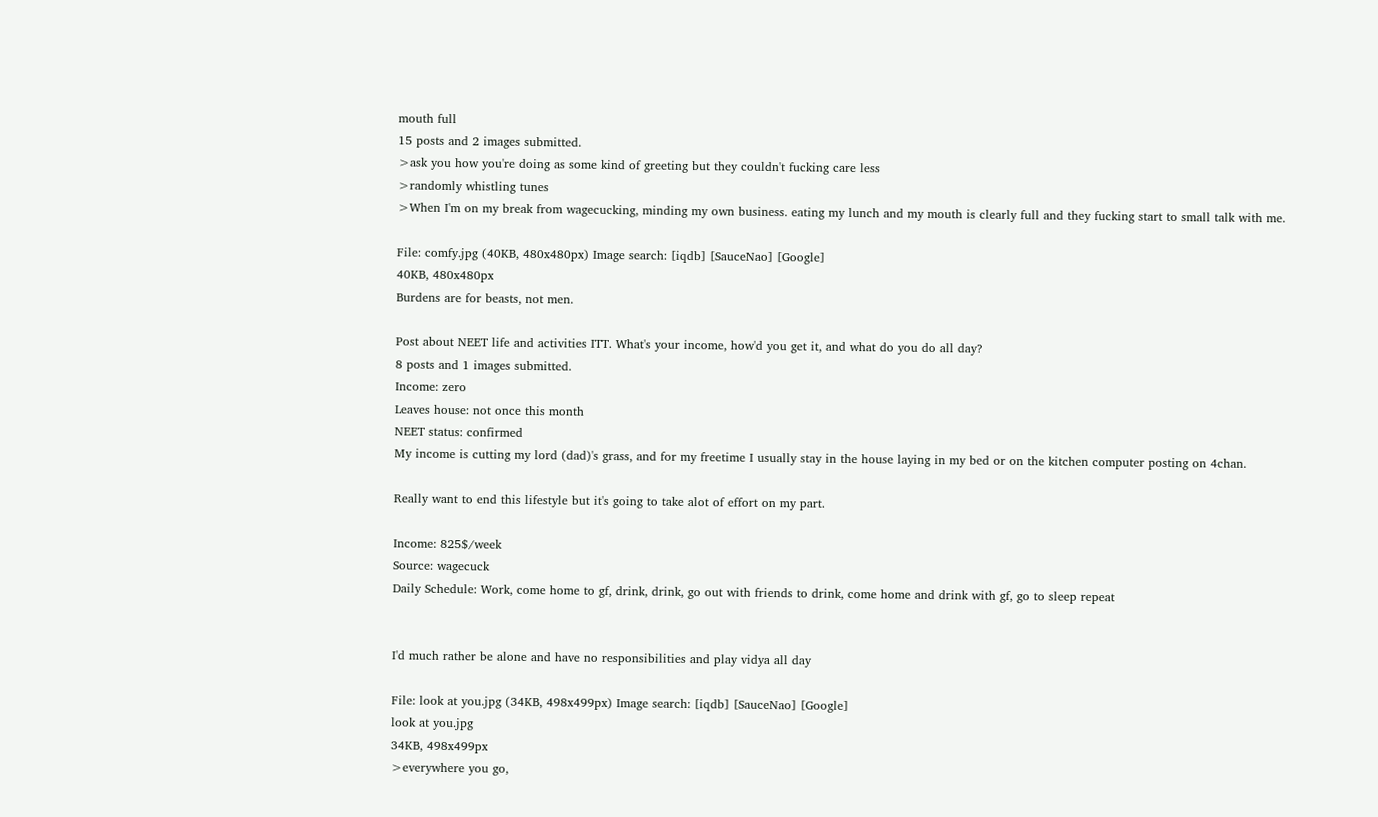mouth full
15 posts and 2 images submitted.
>ask you how you're doing as some kind of greeting but they couldn't fucking care less
>randomly whistling tunes
>When I'm on my break from wagecucking, minding my own business. eating my lunch and my mouth is clearly full and they fucking start to small talk with me.

File: comfy.jpg (40KB, 480x480px) Image search: [iqdb] [SauceNao] [Google]
40KB, 480x480px
Burdens are for beasts, not men.

Post about NEET life and activities ITT. What's your income, how'd you get it, and what do you do all day?
8 posts and 1 images submitted.
Income: zero
Leaves house: not once this month
NEET status: confirmed
My income is cutting my lord (dad)'s grass, and for my freetime I usually stay in the house laying in my bed or on the kitchen computer posting on 4chan.

Really want to end this lifestyle but it's going to take alot of effort on my part.

Income: 825$/week
Source: wagecuck
Daily Schedule: Work, come home to gf, drink, drink, go out with friends to drink, come home and drink with gf, go to sleep repeat


I'd much rather be alone and have no responsibilities and play vidya all day

File: look at you.jpg (34KB, 498x499px) Image search: [iqdb] [SauceNao] [Google]
look at you.jpg
34KB, 498x499px
>everywhere you go,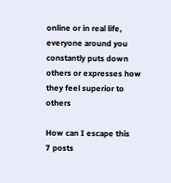online or in real life, everyone around you constantly puts down others or expresses how they feel superior to others

How can I escape this
7 posts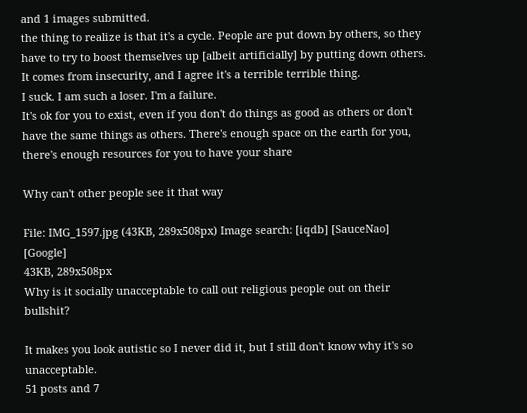and 1 images submitted.
the thing to realize is that it's a cycle. People are put down by others, so they have to try to boost themselves up [albeit artificially] by putting down others.
It comes from insecurity, and I agree it's a terrible terrible thing.
I suck. I am such a loser. I'm a failure.
It's ok for you to exist, even if you don't do things as good as others or don't have the same things as others. There's enough space on the earth for you, there's enough resources for you to have your share

Why can't other people see it that way

File: IMG_1597.jpg (43KB, 289x508px) Image search: [iqdb] [SauceNao] [Google]
43KB, 289x508px
Why is it socially unacceptable to call out religious people out on their bullshit?

It makes you look autistic so I never did it, but I still don't know why it's so unacceptable.
51 posts and 7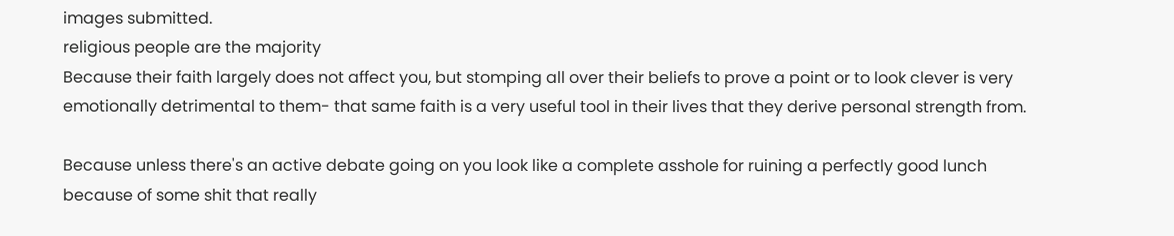images submitted.
religious people are the majority
Because their faith largely does not affect you, but stomping all over their beliefs to prove a point or to look clever is very emotionally detrimental to them- that same faith is a very useful tool in their lives that they derive personal strength from.

Because unless there's an active debate going on you look like a complete asshole for ruining a perfectly good lunch because of some shit that really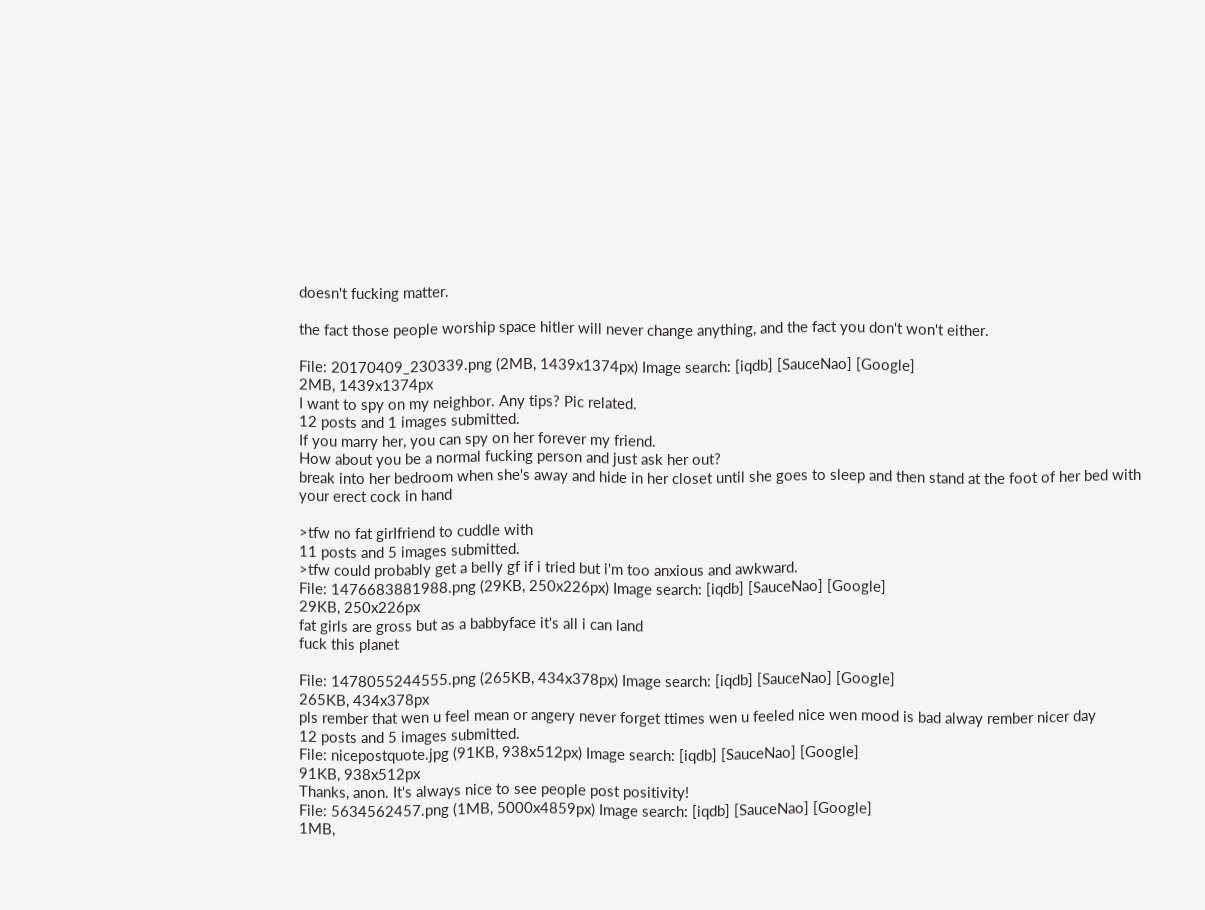doesn't fucking matter.

the fact those people worship space hitler will never change anything, and the fact you don't won't either.

File: 20170409_230339.png (2MB, 1439x1374px) Image search: [iqdb] [SauceNao] [Google]
2MB, 1439x1374px
I want to spy on my neighbor. Any tips? Pic related.
12 posts and 1 images submitted.
If you marry her, you can spy on her forever my friend.
How about you be a normal fucking person and just ask her out?
break into her bedroom when she's away and hide in her closet until she goes to sleep and then stand at the foot of her bed with your erect cock in hand

>tfw no fat girIfriend to cuddle with
11 posts and 5 images submitted.
>tfw could probably get a belly gf if i tried but i'm too anxious and awkward.
File: 1476683881988.png (29KB, 250x226px) Image search: [iqdb] [SauceNao] [Google]
29KB, 250x226px
fat girls are gross but as a babbyface it's all i can land
fuck this planet

File: 1478055244555.png (265KB, 434x378px) Image search: [iqdb] [SauceNao] [Google]
265KB, 434x378px
pls rember that wen u feel mean or angery never forget ttimes wen u feeled nice wen mood is bad alway rember nicer day
12 posts and 5 images submitted.
File: nicepostquote.jpg (91KB, 938x512px) Image search: [iqdb] [SauceNao] [Google]
91KB, 938x512px
Thanks, anon. It's always nice to see people post positivity!
File: 5634562457.png (1MB, 5000x4859px) Image search: [iqdb] [SauceNao] [Google]
1MB,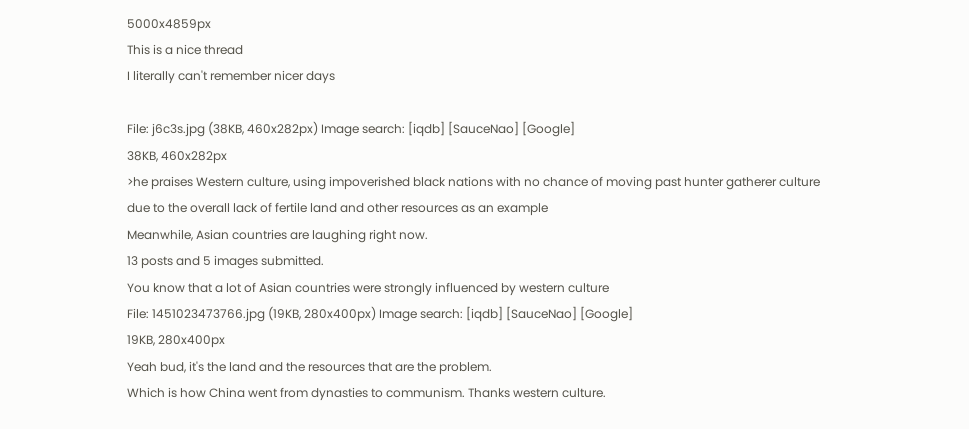5000x4859px
This is a nice thread
I literally can't remember nicer days

File: j6c3s.jpg (38KB, 460x282px) Image search: [iqdb] [SauceNao] [Google]
38KB, 460x282px
>he praises Western culture, using impoverished black nations with no chance of moving past hunter gatherer culture due to the overall lack of fertile land and other resources as an example
Meanwhile, Asian countries are laughing right now.
13 posts and 5 images submitted.
You know that a lot of Asian countries were strongly influenced by western culture
File: 1451023473766.jpg (19KB, 280x400px) Image search: [iqdb] [SauceNao] [Google]
19KB, 280x400px
Yeah bud, it's the land and the resources that are the problem.
Which is how China went from dynasties to communism. Thanks western culture.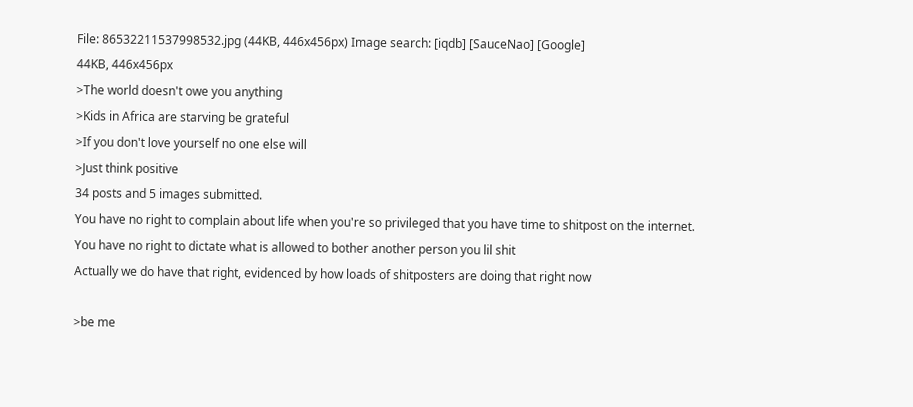File: 86532211537998532.jpg (44KB, 446x456px) Image search: [iqdb] [SauceNao] [Google]
44KB, 446x456px
>The world doesn't owe you anything
>Kids in Africa are starving be grateful
>If you don't love yourself no one else will
>Just think positive
34 posts and 5 images submitted.
You have no right to complain about life when you're so privileged that you have time to shitpost on the internet.
You have no right to dictate what is allowed to bother another person you lil shit
Actually we do have that right, evidenced by how loads of shitposters are doing that right now

>be me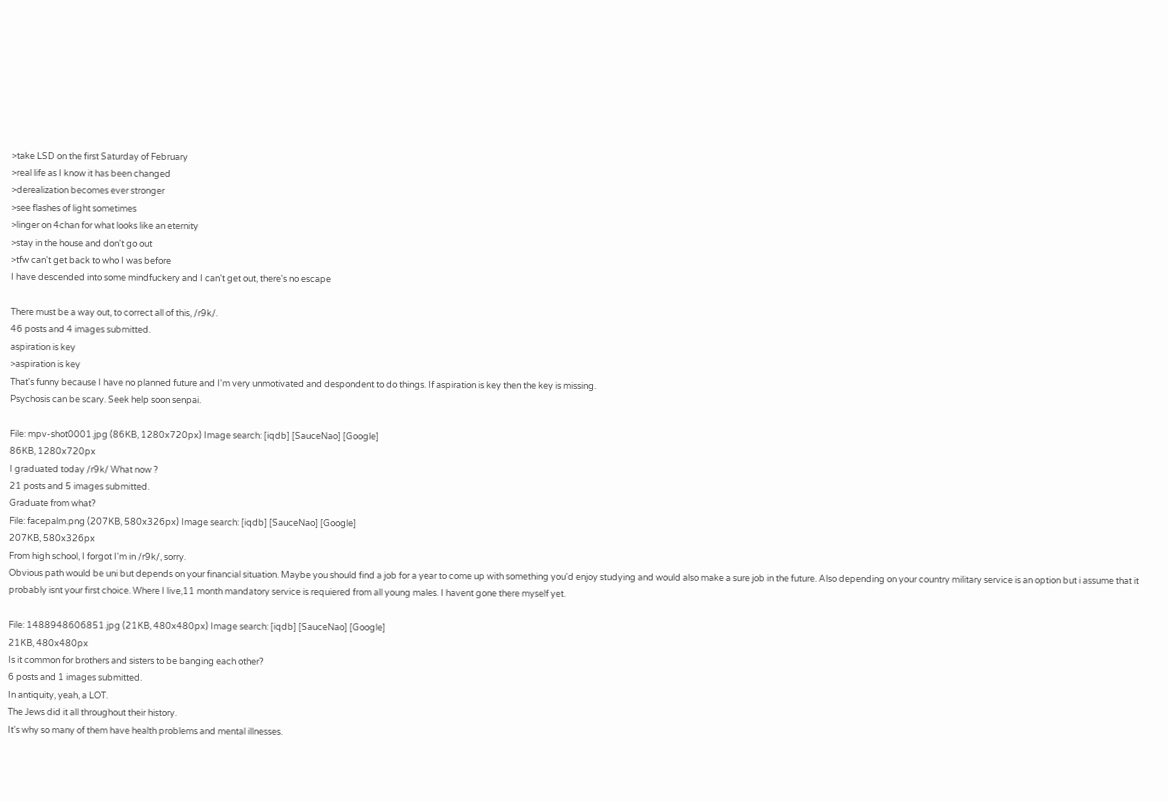>take LSD on the first Saturday of February
>real life as I know it has been changed
>derealization becomes ever stronger
>see flashes of light sometimes
>linger on 4chan for what looks like an eternity
>stay in the house and don't go out
>tfw can't get back to who I was before
I have descended into some mindfuckery and I can't get out, there's no escape

There must be a way out, to correct all of this, /r9k/.
46 posts and 4 images submitted.
aspiration is key
>aspiration is key
That's funny because I have no planned future and I'm very unmotivated and despondent to do things. If aspiration is key then the key is missing.
Psychosis can be scary. Seek help soon senpai.

File: mpv-shot0001.jpg (86KB, 1280x720px) Image search: [iqdb] [SauceNao] [Google]
86KB, 1280x720px
I graduated today /r9k/ What now ?
21 posts and 5 images submitted.
Graduate from what?
File: facepalm.png (207KB, 580x326px) Image search: [iqdb] [SauceNao] [Google]
207KB, 580x326px
From high school, I forgot I'm in /r9k/, sorry.
Obvious path would be uni but depends on your financial situation. Maybe you should find a job for a year to come up with something you'd enjoy studying and would also make a sure job in the future. Also depending on your country military service is an option but i assume that it probably isnt your first choice. Where I live,11 month mandatory service is requiered from all young males. I havent gone there myself yet.

File: 1488948606851.jpg (21KB, 480x480px) Image search: [iqdb] [SauceNao] [Google]
21KB, 480x480px
Is it common for brothers and sisters to be banging each other?
6 posts and 1 images submitted.
In antiquity, yeah, a LOT.
The Jews did it all throughout their history.
It's why so many of them have health problems and mental illnesses.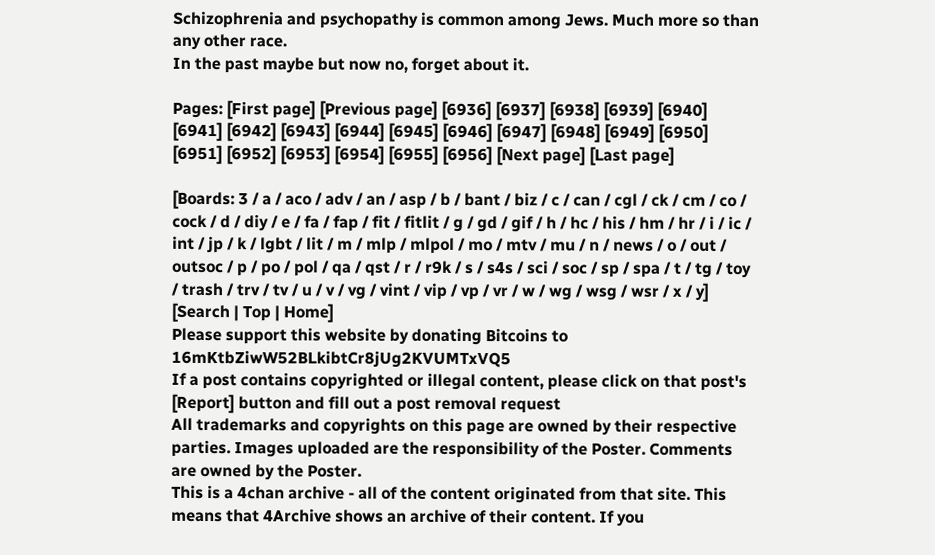Schizophrenia and psychopathy is common among Jews. Much more so than any other race.
In the past maybe but now no, forget about it.

Pages: [First page] [Previous page] [6936] [6937] [6938] [6939] [6940] [6941] [6942] [6943] [6944] [6945] [6946] [6947] [6948] [6949] [6950] [6951] [6952] [6953] [6954] [6955] [6956] [Next page] [Last page]

[Boards: 3 / a / aco / adv / an / asp / b / bant / biz / c / can / cgl / ck / cm / co / cock / d / diy / e / fa / fap / fit / fitlit / g / gd / gif / h / hc / his / hm / hr / i / ic / int / jp / k / lgbt / lit / m / mlp / mlpol / mo / mtv / mu / n / news / o / out / outsoc / p / po / pol / qa / qst / r / r9k / s / s4s / sci / soc / sp / spa / t / tg / toy / trash / trv / tv / u / v / vg / vint / vip / vp / vr / w / wg / wsg / wsr / x / y] [Search | Top | Home]
Please support this website by donating Bitcoins to 16mKtbZiwW52BLkibtCr8jUg2KVUMTxVQ5
If a post contains copyrighted or illegal content, please click on that post's [Report] button and fill out a post removal request
All trademarks and copyrights on this page are owned by their respective parties. Images uploaded are the responsibility of the Poster. Comments are owned by the Poster.
This is a 4chan archive - all of the content originated from that site. This means that 4Archive shows an archive of their content. If you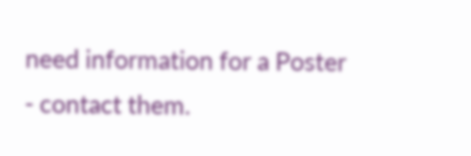need information for a Poster - contact them.